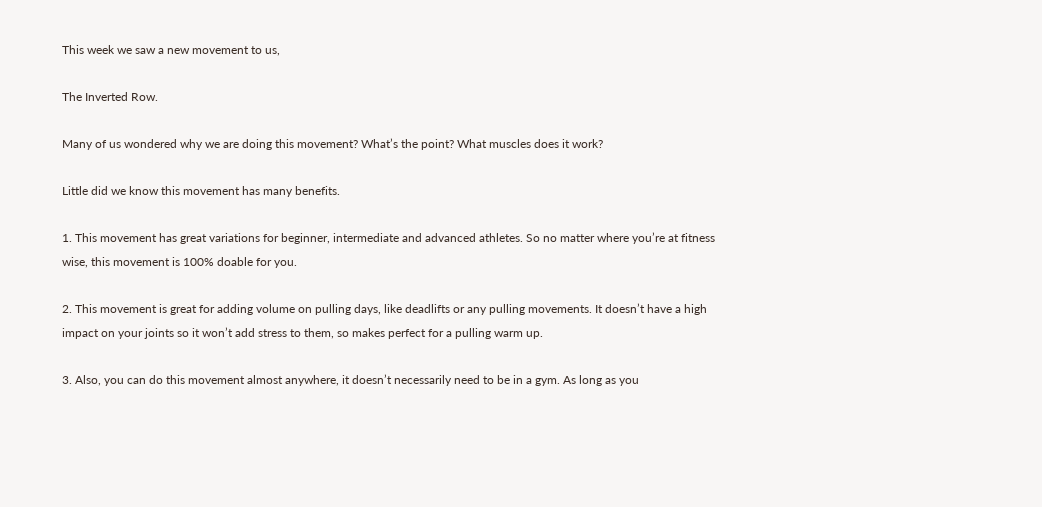This week we saw a new movement to us,

The Inverted Row.

Many of us wondered why we are doing this movement? What’s the point? What muscles does it work?

Little did we know this movement has many benefits.

1. This movement has great variations for beginner, intermediate and advanced athletes. So no matter where you’re at fitness wise, this movement is 100% doable for you.

2. This movement is great for adding volume on pulling days, like deadlifts or any pulling movements. It doesn’t have a high impact on your joints so it won’t add stress to them, so makes perfect for a pulling warm up.

3. Also, you can do this movement almost anywhere, it doesn’t necessarily need to be in a gym. As long as you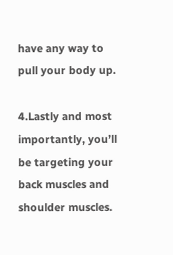have any way to pull your body up.

4.Lastly and most importantly, you’ll be targeting your back muscles and shoulder muscles.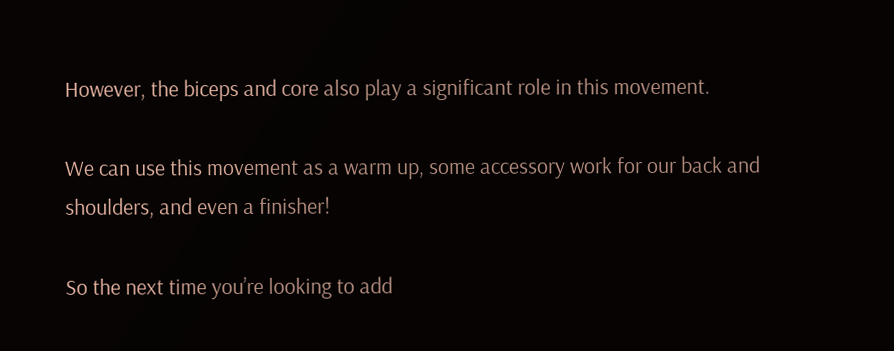However, the biceps and core also play a significant role in this movement.

We can use this movement as a warm up, some accessory work for our back and shoulders, and even a finisher!

So the next time you’re looking to add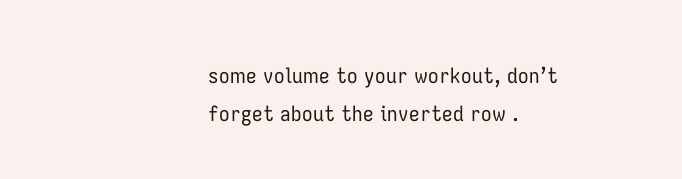some volume to your workout, don’t forget about the inverted row .